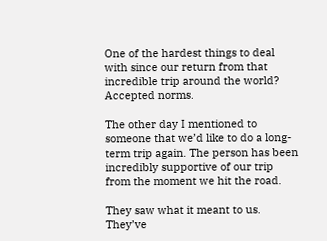One of the hardest things to deal with since our return from that incredible trip around the world? Accepted norms.

The other day I mentioned to someone that we’d like to do a long-term trip again. The person has been incredibly supportive of our trip from the moment we hit the road.

They saw what it meant to us. They’ve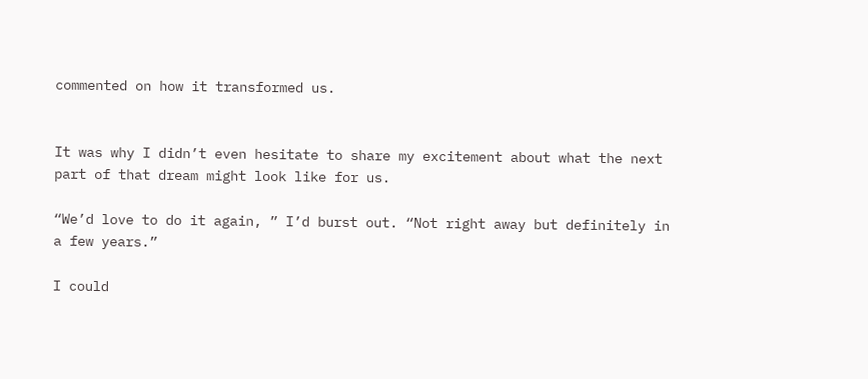commented on how it transformed us.


It was why I didn’t even hesitate to share my excitement about what the next part of that dream might look like for us.

“We’d love to do it again, ” I’d burst out. “Not right away but definitely in a few years.”

I could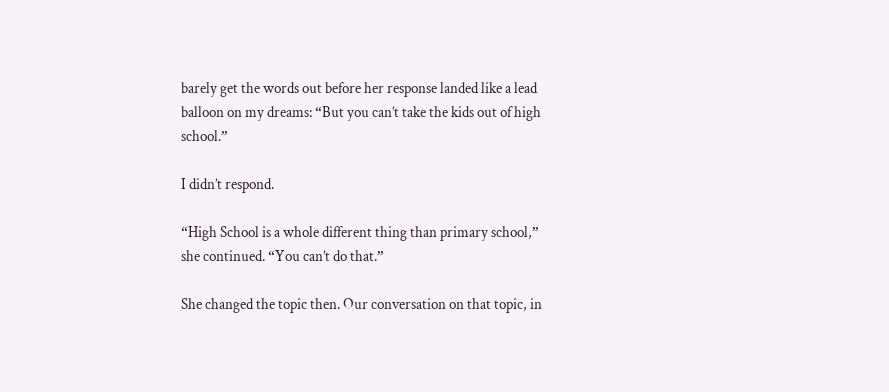barely get the words out before her response landed like a lead balloon on my dreams: “But you can’t take the kids out of high school.”

I didn’t respond.

“High School is a whole different thing than primary school,” she continued. “You can’t do that.”

She changed the topic then. Our conversation on that topic, in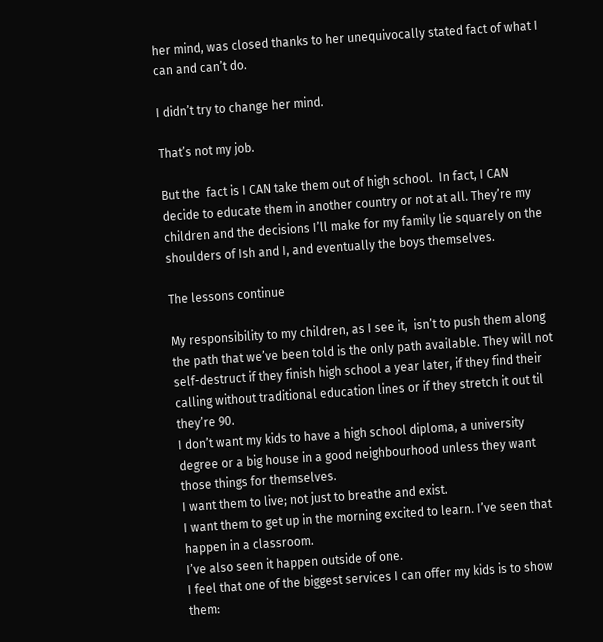her mind, was closed thanks to her unequivocally stated fact of what I can and can’t do.

I didn’t try to change her mind.

That’s not my job.

But the  fact is I CAN take them out of high school.  In fact, I CAN decide to educate them in another country or not at all. They’re my children and the decisions I’ll make for my family lie squarely on the shoulders of Ish and I, and eventually the boys themselves.

The lessons continue

My responsibility to my children, as I see it,  isn’t to push them along the path that we’ve been told is the only path available. They will not self-destruct if they finish high school a year later, if they find their calling without traditional education lines or if they stretch it out til they’re 90.
I don’t want my kids to have a high school diploma, a university degree or a big house in a good neighbourhood unless they want those things for themselves.
I want them to live; not just to breathe and exist.
I want them to get up in the morning excited to learn. I’ve seen that happen in a classroom.
I’ve also seen it happen outside of one.
I feel that one of the biggest services I can offer my kids is to show them: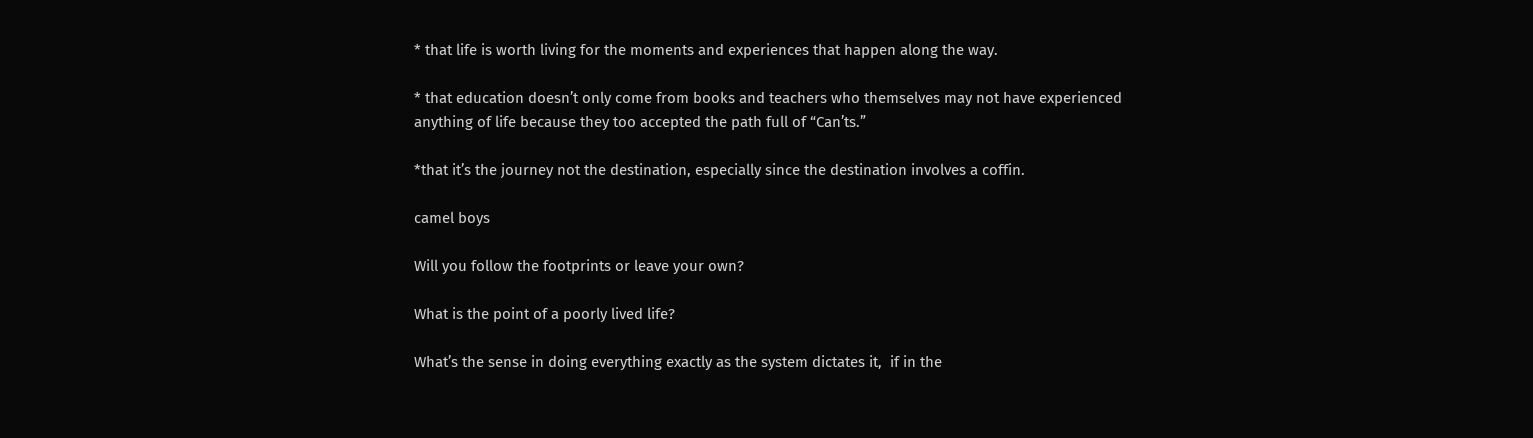* that life is worth living for the moments and experiences that happen along the way.

* that education doesn’t only come from books and teachers who themselves may not have experienced anything of life because they too accepted the path full of “Can’ts.”

*that it’s the journey not the destination, especially since the destination involves a coffin.

camel boys

Will you follow the footprints or leave your own?

What is the point of a poorly lived life?

What’s the sense in doing everything exactly as the system dictates it,  if in the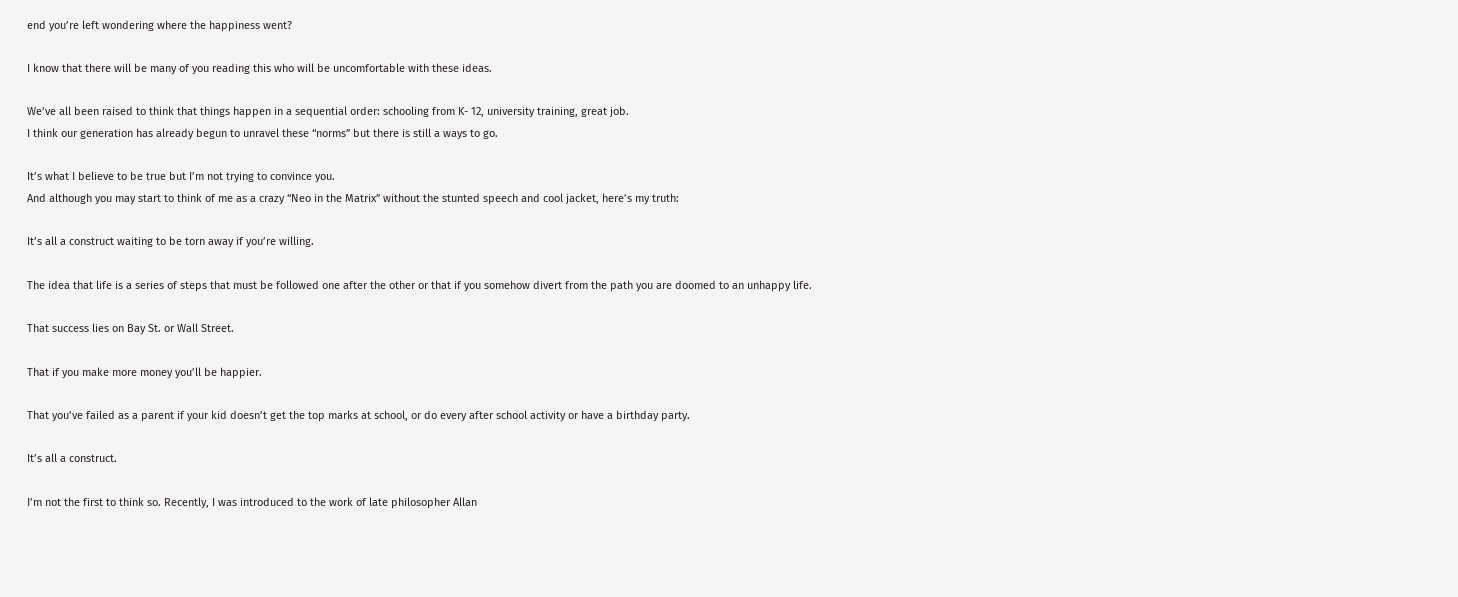end you’re left wondering where the happiness went?

I know that there will be many of you reading this who will be uncomfortable with these ideas.

We’ve all been raised to think that things happen in a sequential order: schooling from K- 12, university training, great job.
I think our generation has already begun to unravel these “norms” but there is still a ways to go.

It’s what I believe to be true but I’m not trying to convince you.
And although you may start to think of me as a crazy “Neo in the Matrix” without the stunted speech and cool jacket, here’s my truth:

It’s all a construct waiting to be torn away if you’re willing.

The idea that life is a series of steps that must be followed one after the other or that if you somehow divert from the path you are doomed to an unhappy life.

That success lies on Bay St. or Wall Street.

That if you make more money you’ll be happier.

That you’ve failed as a parent if your kid doesn’t get the top marks at school, or do every after school activity or have a birthday party.

It’s all a construct.

I’m not the first to think so. Recently, I was introduced to the work of late philosopher Allan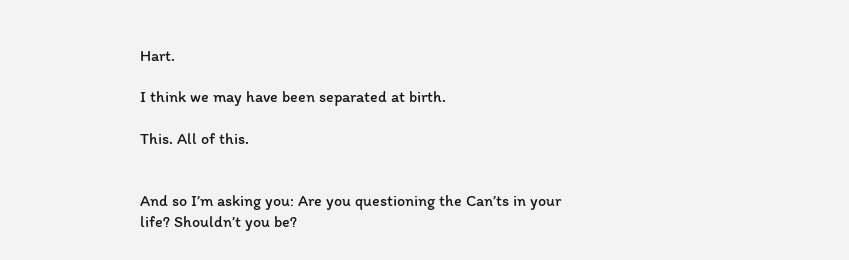Hart.

I think we may have been separated at birth.

This. All of this.


And so I’m asking you: Are you questioning the Can’ts in your life? Shouldn’t you be?